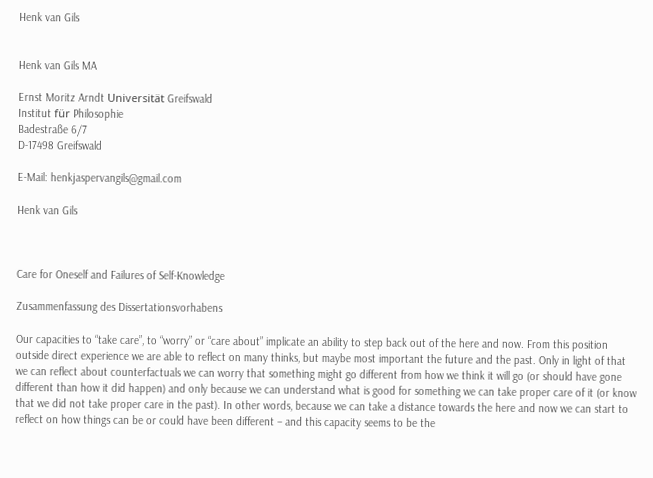Henk van Gils


Henk van Gils MA

Ernst Moritz Arndt Universität Greifswald
Institut für Philosophie
Badestraße 6/7
D-17498 Greifswald

E-Mail: henkjaspervangils@gmail.com

Henk van Gils



Care for Oneself and Failures of Self-Knowledge

Zusammenfassung des Dissertationsvorhabens

Our capacities to “take care”, to “worry” or “care about” implicate an ability to step back out of the here and now. From this position outside direct experience we are able to reflect on many thinks, but maybe most important the future and the past. Only in light of that we can reflect about counterfactuals we can worry that something might go different from how we think it will go (or should have gone different than how it did happen) and only because we can understand what is good for something we can take proper care of it (or know that we did not take proper care in the past). In other words, because we can take a distance towards the here and now we can start to reflect on how things can be or could have been different – and this capacity seems to be the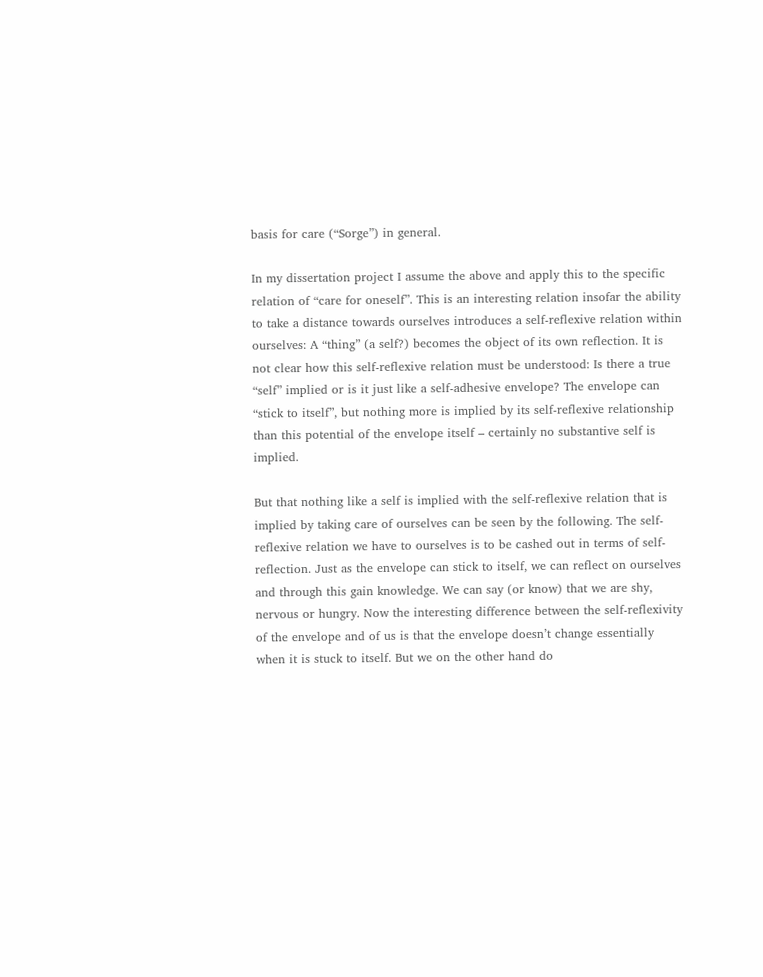basis for care (“Sorge”) in general.

In my dissertation project I assume the above and apply this to the specific relation of “care for oneself”. This is an interesting relation insofar the ability to take a distance towards ourselves introduces a self-reflexive relation within ourselves: A “thing” (a self?) becomes the object of its own reflection. It is not clear how this self-reflexive relation must be understood: Is there a true “self” implied or is it just like a self-adhesive envelope? The envelope can “stick to itself”, but nothing more is implied by its self-reflexive relationship than this potential of the envelope itself – certainly no substantive self is implied.

But that nothing like a self is implied with the self-reflexive relation that is implied by taking care of ourselves can be seen by the following. The self-reflexive relation we have to ourselves is to be cashed out in terms of self-reflection. Just as the envelope can stick to itself, we can reflect on ourselves and through this gain knowledge. We can say (or know) that we are shy, nervous or hungry. Now the interesting difference between the self-reflexivity of the envelope and of us is that the envelope doesn’t change essentially when it is stuck to itself. But we on the other hand do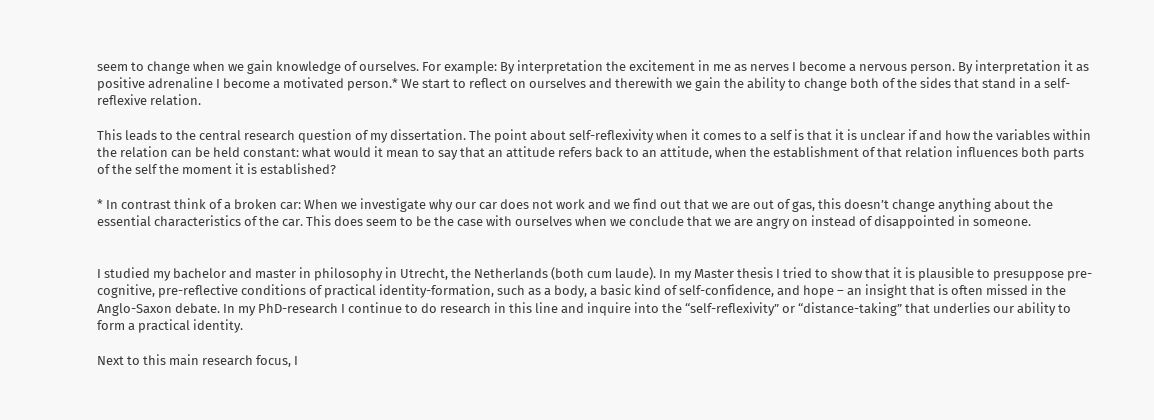seem to change when we gain knowledge of ourselves. For example: By interpretation the excitement in me as nerves I become a nervous person. By interpretation it as positive adrenaline I become a motivated person.* We start to reflect on ourselves and therewith we gain the ability to change both of the sides that stand in a self-reflexive relation.

This leads to the central research question of my dissertation. The point about self-reflexivity when it comes to a self is that it is unclear if and how the variables within the relation can be held constant: what would it mean to say that an attitude refers back to an attitude, when the establishment of that relation influences both parts of the self the moment it is established?

* In contrast think of a broken car: When we investigate why our car does not work and we find out that we are out of gas, this doesn’t change anything about the essential characteristics of the car. This does seem to be the case with ourselves when we conclude that we are angry on instead of disappointed in someone.


I studied my bachelor and master in philosophy in Utrecht, the Netherlands (both cum laude). In my Master thesis I tried to show that it is plausible to presuppose pre-cognitive, pre-reflective conditions of practical identity-formation, such as a body, a basic kind of self-confidence, and hope – an insight that is often missed in the Anglo-Saxon debate. In my PhD-research I continue to do research in this line and inquire into the “self-reflexivity” or “distance-taking” that underlies our ability to form a practical identity.

Next to this main research focus, I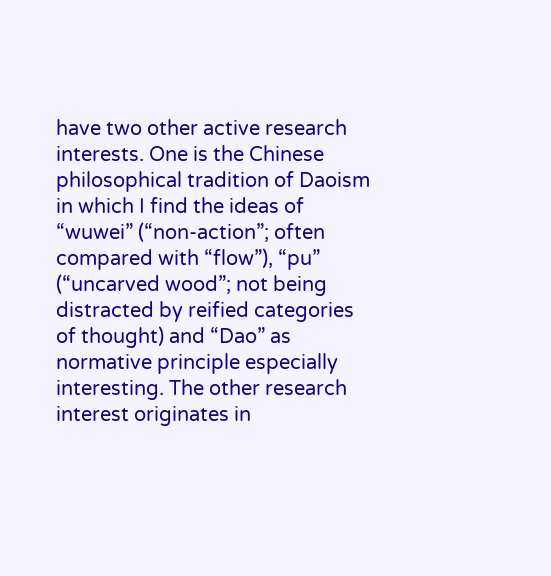have two other active research interests. One is the Chinese philosophical tradition of Daoism in which I find the ideas of “wuwei” (“non-action”; often compared with “flow”), “pu” (“uncarved wood”; not being distracted by reified categories of thought) and “Dao” as normative principle especially interesting. The other research interest originates in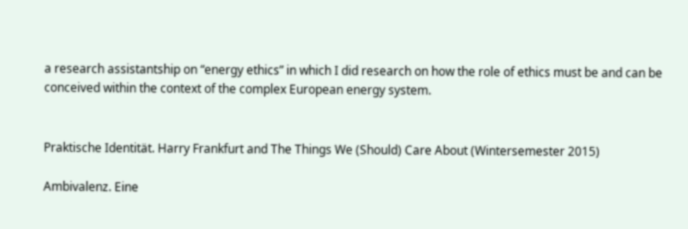a research assistantship on “energy ethics” in which I did research on how the role of ethics must be and can be conceived within the context of the complex European energy system.


Praktische Identität. Harry Frankfurt and The Things We (Should) Care About (Wintersemester 2015)

Ambivalenz. Eine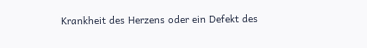Krankheit des Herzens oder ein Defekt des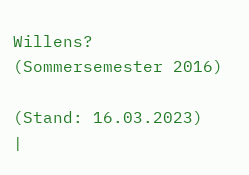Willens? (Sommersemester 2016)

(Stand: 16.03.2023)  |